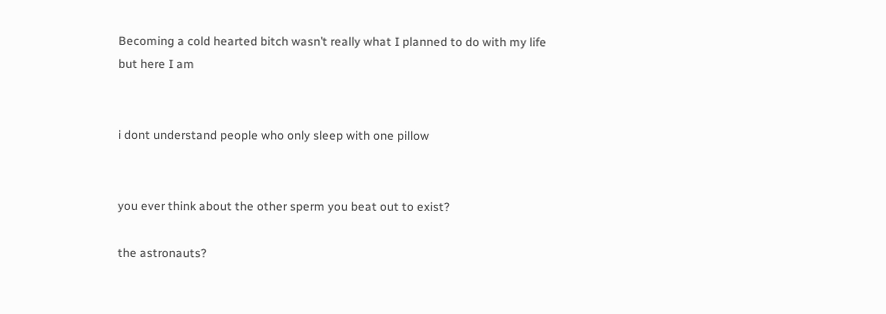Becoming a cold hearted bitch wasn’t really what I planned to do with my life but here I am


i dont understand people who only sleep with one pillow


you ever think about the other sperm you beat out to exist?

the astronauts?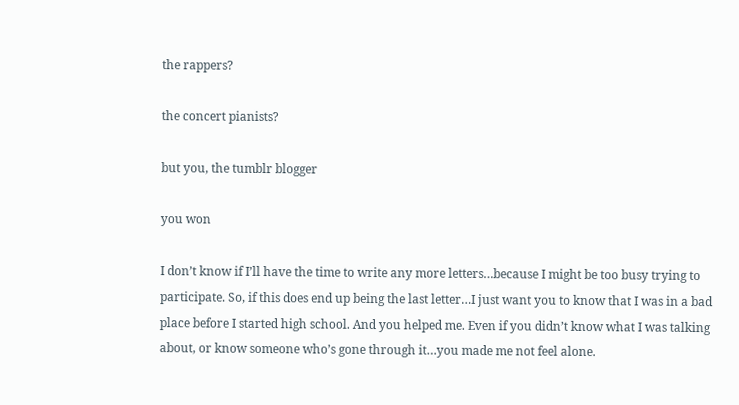the rappers?

the concert pianists?

but you, the tumblr blogger

you won

I don’t know if I’ll have the time to write any more letters…because I might be too busy trying to participate. So, if this does end up being the last letter…I just want you to know that I was in a bad place before I started high school. And you helped me. Even if you didn’t know what I was talking about, or know someone who’s gone through it…you made me not feel alone.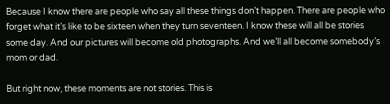Because I know there are people who say all these things don’t happen. There are people who forget what it’s like to be sixteen when they turn seventeen. I know these will all be stories some day. And our pictures will become old photographs. And we’ll all become somebody’s mom or dad.

But right now, these moments are not stories. This is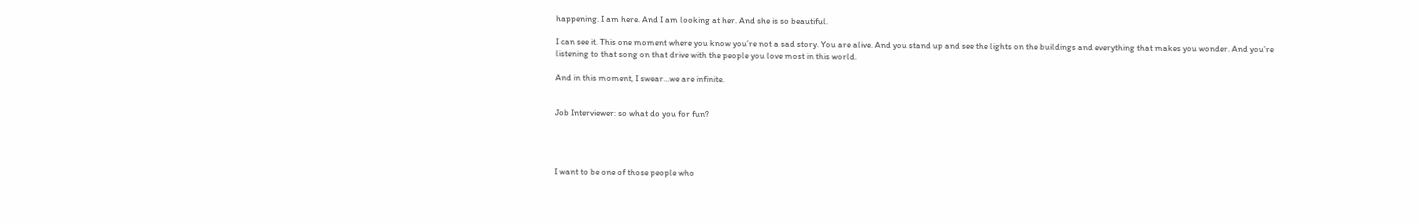happening. I am here. And I am looking at her. And she is so beautiful.

I can see it. This one moment where you know you’re not a sad story. You are alive. And you stand up and see the lights on the buildings and everything that makes you wonder. And you’re listening to that song on that drive with the people you love most in this world.

And in this moment, I swear…we are infinite.


Job Interviewer: so what do you for fun?




I want to be one of those people who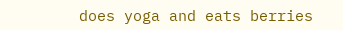does yoga and eats berries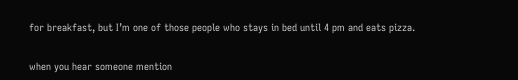for breakfast, but I’m one of those people who stays in bed until 4 pm and eats pizza.


when you hear someone mention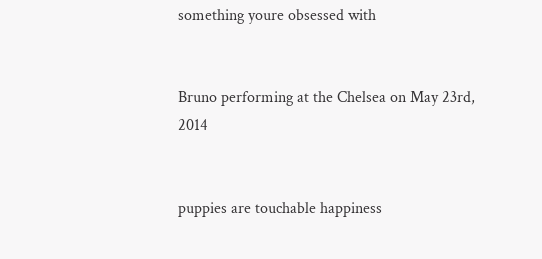something youre obsessed with


Bruno performing at the Chelsea on May 23rd, 2014


puppies are touchable happiness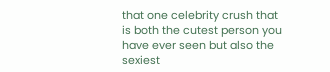that one celebrity crush that is both the cutest person you have ever seen but also the sexiest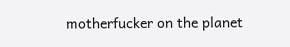motherfucker on the planet